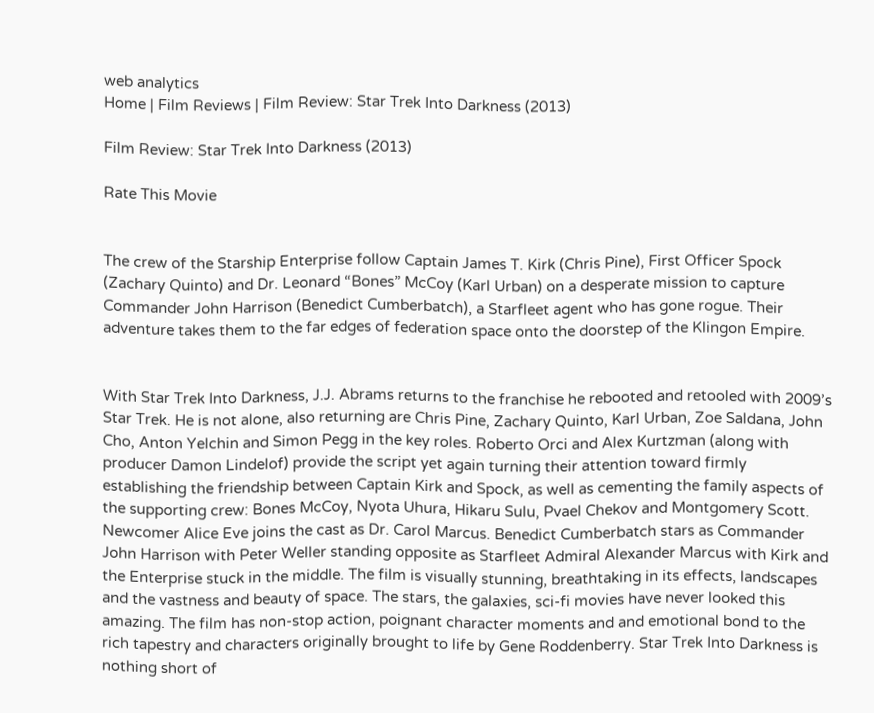web analytics
Home | Film Reviews | Film Review: Star Trek Into Darkness (2013)

Film Review: Star Trek Into Darkness (2013)

Rate This Movie


The crew of the Starship Enterprise follow Captain James T. Kirk (Chris Pine), First Officer Spock (Zachary Quinto) and Dr. Leonard “Bones” McCoy (Karl Urban) on a desperate mission to capture Commander John Harrison (Benedict Cumberbatch), a Starfleet agent who has gone rogue. Their adventure takes them to the far edges of federation space onto the doorstep of the Klingon Empire.


With Star Trek Into Darkness, J.J. Abrams returns to the franchise he rebooted and retooled with 2009’s Star Trek. He is not alone, also returning are Chris Pine, Zachary Quinto, Karl Urban, Zoe Saldana, John Cho, Anton Yelchin and Simon Pegg in the key roles. Roberto Orci and Alex Kurtzman (along with producer Damon Lindelof) provide the script yet again turning their attention toward firmly establishing the friendship between Captain Kirk and Spock, as well as cementing the family aspects of the supporting crew: Bones McCoy, Nyota Uhura, Hikaru Sulu, Pvael Chekov and Montgomery Scott. Newcomer Alice Eve joins the cast as Dr. Carol Marcus. Benedict Cumberbatch stars as Commander John Harrison with Peter Weller standing opposite as Starfleet Admiral Alexander Marcus with Kirk and the Enterprise stuck in the middle. The film is visually stunning, breathtaking in its effects, landscapes and the vastness and beauty of space. The stars, the galaxies, sci-fi movies have never looked this amazing. The film has non-stop action, poignant character moments and and emotional bond to the rich tapestry and characters originally brought to life by Gene Roddenberry. Star Trek Into Darkness is nothing short of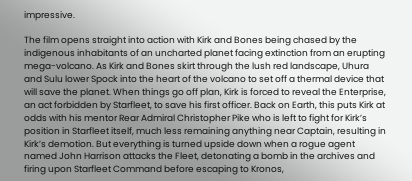impressive.

The film opens straight into action with Kirk and Bones being chased by the indigenous inhabitants of an uncharted planet facing extinction from an erupting mega-volcano. As Kirk and Bones skirt through the lush red landscape, Uhura and Sulu lower Spock into the heart of the volcano to set off a thermal device that will save the planet. When things go off plan, Kirk is forced to reveal the Enterprise, an act forbidden by Starfleet, to save his first officer. Back on Earth, this puts Kirk at odds with his mentor Rear Admiral Christopher Pike who is left to fight for Kirk’s position in Starfleet itself, much less remaining anything near Captain, resulting in Kirk’s demotion. But everything is turned upside down when a rogue agent named John Harrison attacks the Fleet, detonating a bomb in the archives and firing upon Starfleet Command before escaping to Kronos,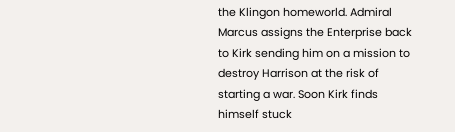the Klingon homeworld. Admiral Marcus assigns the Enterprise back to Kirk sending him on a mission to destroy Harrison at the risk of starting a war. Soon Kirk finds himself stuck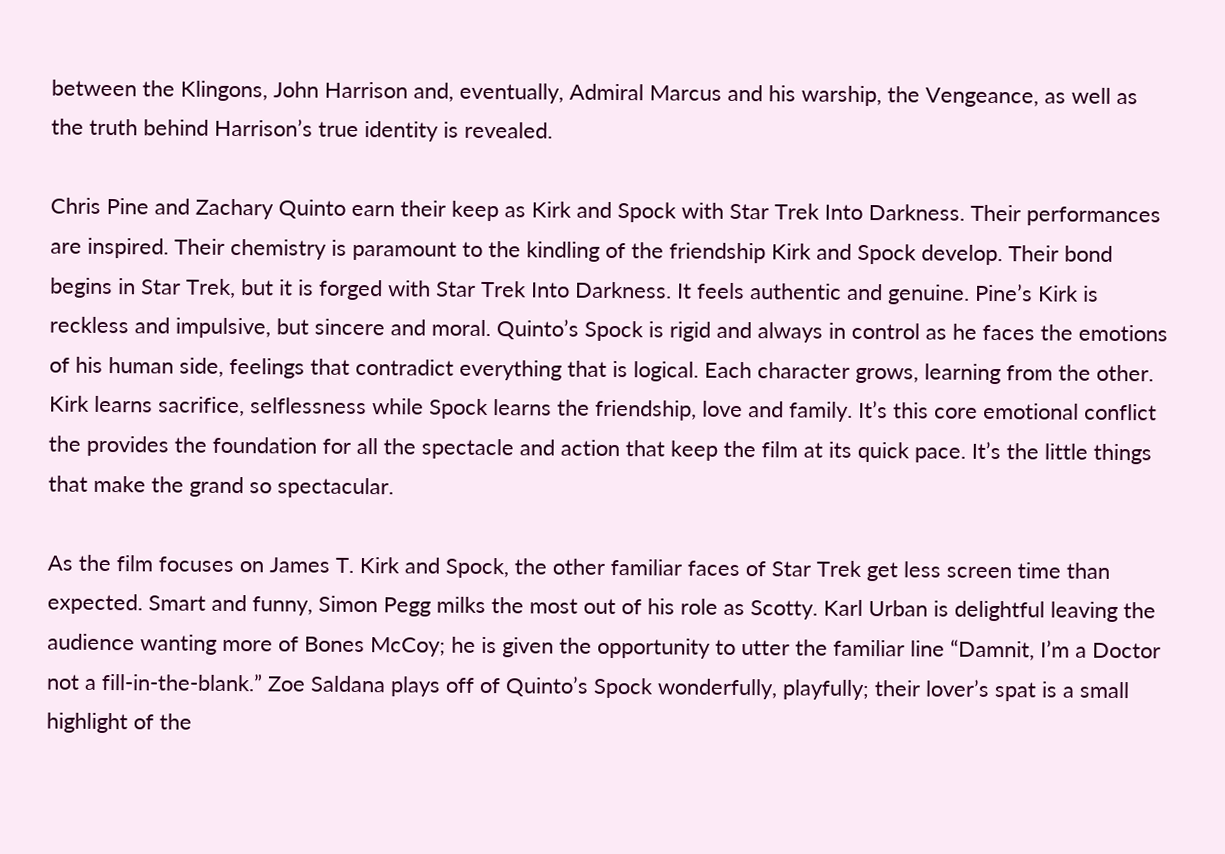between the Klingons, John Harrison and, eventually, Admiral Marcus and his warship, the Vengeance, as well as the truth behind Harrison’s true identity is revealed.

Chris Pine and Zachary Quinto earn their keep as Kirk and Spock with Star Trek Into Darkness. Their performances are inspired. Their chemistry is paramount to the kindling of the friendship Kirk and Spock develop. Their bond begins in Star Trek, but it is forged with Star Trek Into Darkness. It feels authentic and genuine. Pine’s Kirk is reckless and impulsive, but sincere and moral. Quinto’s Spock is rigid and always in control as he faces the emotions of his human side, feelings that contradict everything that is logical. Each character grows, learning from the other. Kirk learns sacrifice, selflessness while Spock learns the friendship, love and family. It’s this core emotional conflict the provides the foundation for all the spectacle and action that keep the film at its quick pace. It’s the little things that make the grand so spectacular.

As the film focuses on James T. Kirk and Spock, the other familiar faces of Star Trek get less screen time than expected. Smart and funny, Simon Pegg milks the most out of his role as Scotty. Karl Urban is delightful leaving the audience wanting more of Bones McCoy; he is given the opportunity to utter the familiar line “Damnit, I’m a Doctor not a fill-in-the-blank.” Zoe Saldana plays off of Quinto’s Spock wonderfully, playfully; their lover’s spat is a small highlight of the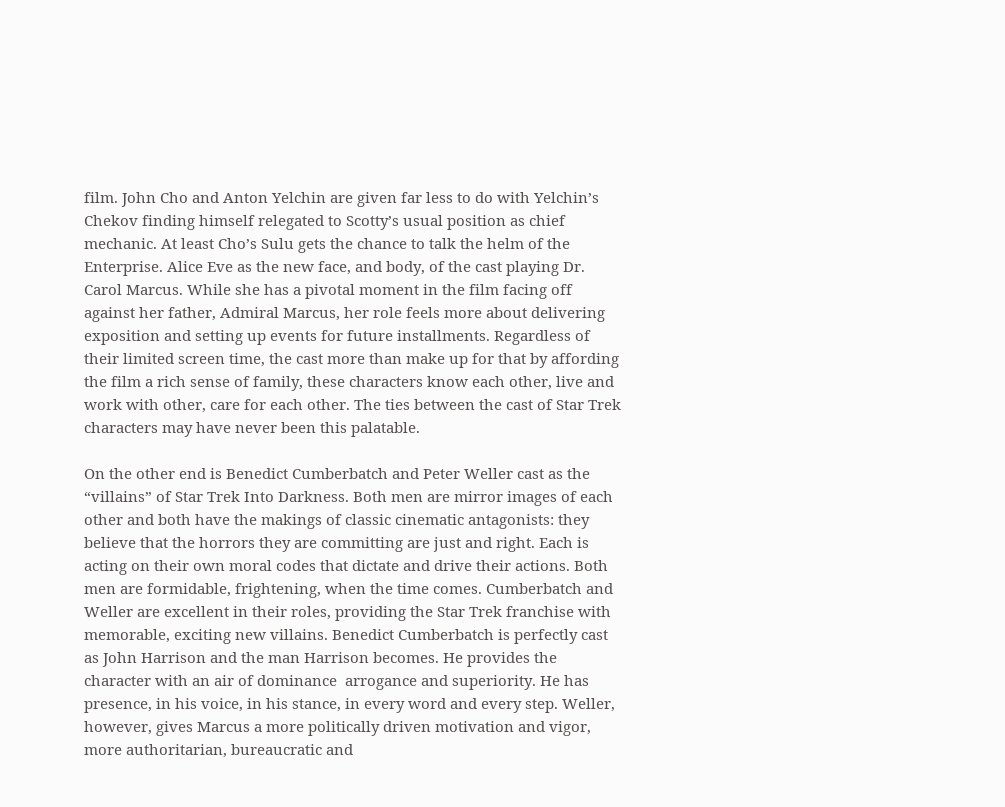film. John Cho and Anton Yelchin are given far less to do with Yelchin’s Chekov finding himself relegated to Scotty’s usual position as chief mechanic. At least Cho’s Sulu gets the chance to talk the helm of the Enterprise. Alice Eve as the new face, and body, of the cast playing Dr. Carol Marcus. While she has a pivotal moment in the film facing off against her father, Admiral Marcus, her role feels more about delivering exposition and setting up events for future installments. Regardless of their limited screen time, the cast more than make up for that by affording the film a rich sense of family, these characters know each other, live and work with other, care for each other. The ties between the cast of Star Trek characters may have never been this palatable.

On the other end is Benedict Cumberbatch and Peter Weller cast as the “villains” of Star Trek Into Darkness. Both men are mirror images of each other and both have the makings of classic cinematic antagonists: they believe that the horrors they are committing are just and right. Each is acting on their own moral codes that dictate and drive their actions. Both men are formidable, frightening, when the time comes. Cumberbatch and Weller are excellent in their roles, providing the Star Trek franchise with memorable, exciting new villains. Benedict Cumberbatch is perfectly cast as John Harrison and the man Harrison becomes. He provides the character with an air of dominance  arrogance and superiority. He has presence, in his voice, in his stance, in every word and every step. Weller, however, gives Marcus a more politically driven motivation and vigor, more authoritarian, bureaucratic and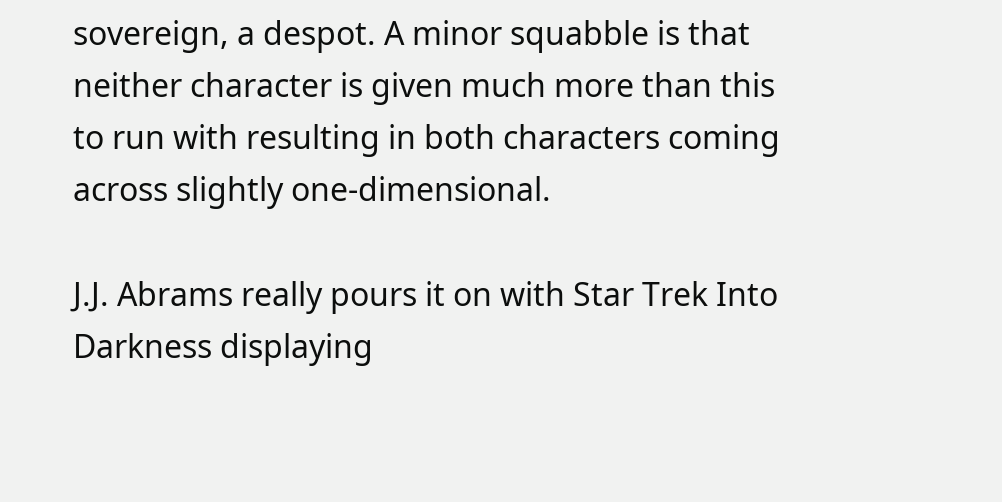sovereign, a despot. A minor squabble is that neither character is given much more than this to run with resulting in both characters coming across slightly one-dimensional.

J.J. Abrams really pours it on with Star Trek Into Darkness displaying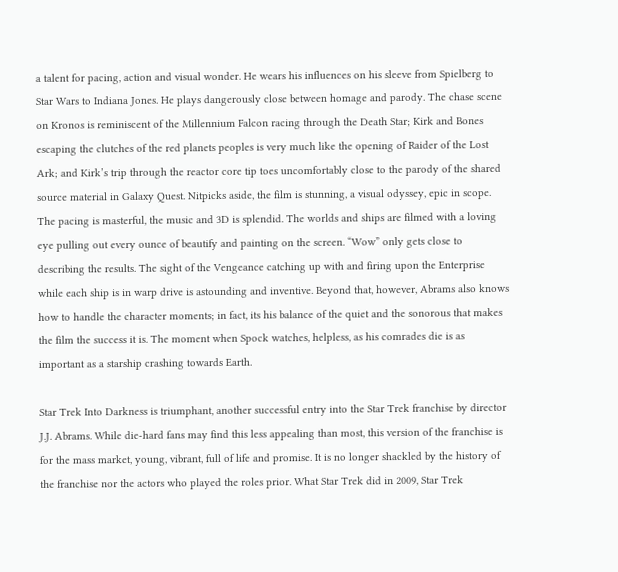a talent for pacing, action and visual wonder. He wears his influences on his sleeve from Spielberg to Star Wars to Indiana Jones. He plays dangerously close between homage and parody. The chase scene on Kronos is reminiscent of the Millennium Falcon racing through the Death Star; Kirk and Bones escaping the clutches of the red planets peoples is very much like the opening of Raider of the Lost Ark; and Kirk’s trip through the reactor core tip toes uncomfortably close to the parody of the shared source material in Galaxy Quest. Nitpicks aside, the film is stunning, a visual odyssey, epic in scope. The pacing is masterful, the music and 3D is splendid. The worlds and ships are filmed with a loving eye pulling out every ounce of beautify and painting on the screen. “Wow” only gets close to describing the results. The sight of the Vengeance catching up with and firing upon the Enterprise while each ship is in warp drive is astounding and inventive. Beyond that, however, Abrams also knows how to handle the character moments; in fact, its his balance of the quiet and the sonorous that makes the film the success it is. The moment when Spock watches, helpless, as his comrades die is as important as a starship crashing towards Earth.

Star Trek Into Darkness is triumphant, another successful entry into the Star Trek franchise by director J.J. Abrams. While die-hard fans may find this less appealing than most, this version of the franchise is for the mass market, young, vibrant, full of life and promise. It is no longer shackled by the history of the franchise nor the actors who played the roles prior. What Star Trek did in 2009, Star Trek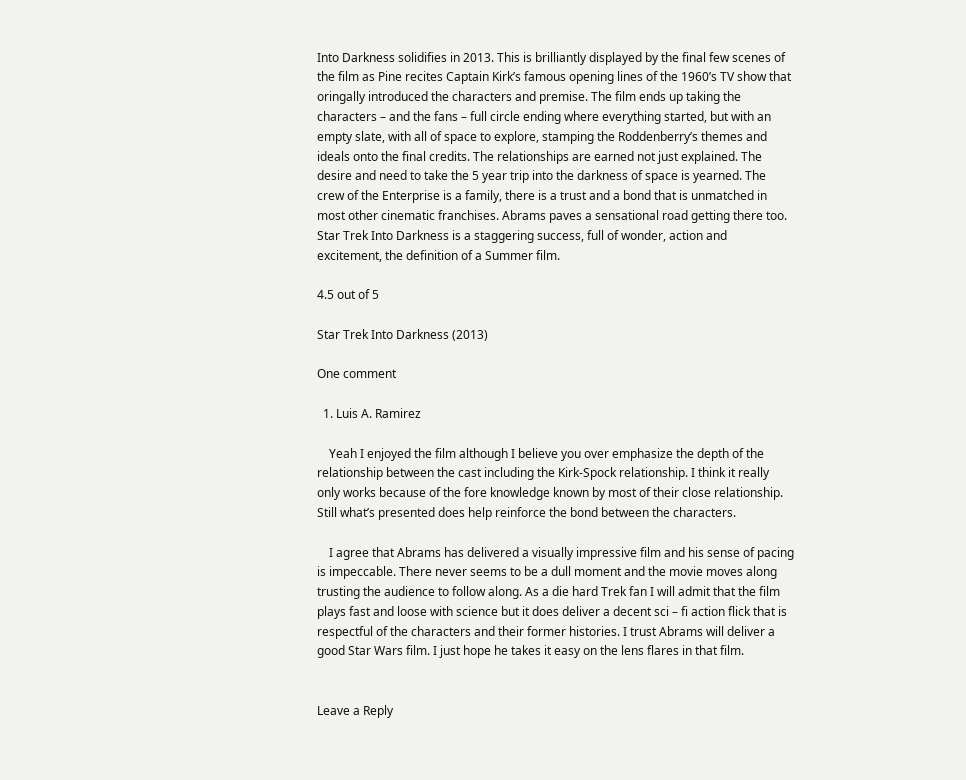Into Darkness solidifies in 2013. This is brilliantly displayed by the final few scenes of the film as Pine recites Captain Kirk’s famous opening lines of the 1960’s TV show that oringally introduced the characters and premise. The film ends up taking the characters – and the fans – full circle ending where everything started, but with an empty slate, with all of space to explore, stamping the Roddenberry’s themes and ideals onto the final credits. The relationships are earned not just explained. The desire and need to take the 5 year trip into the darkness of space is yearned. The crew of the Enterprise is a family, there is a trust and a bond that is unmatched in most other cinematic franchises. Abrams paves a sensational road getting there too. Star Trek Into Darkness is a staggering success, full of wonder, action and excitement, the definition of a Summer film.

4.5 out of 5

Star Trek Into Darkness (2013)

One comment

  1. Luis A. Ramirez

    Yeah I enjoyed the film although I believe you over emphasize the depth of the relationship between the cast including the Kirk-Spock relationship. I think it really only works because of the fore knowledge known by most of their close relationship. Still what’s presented does help reinforce the bond between the characters.

    I agree that Abrams has delivered a visually impressive film and his sense of pacing is impeccable. There never seems to be a dull moment and the movie moves along trusting the audience to follow along. As a die hard Trek fan I will admit that the film plays fast and loose with science but it does deliver a decent sci – fi action flick that is respectful of the characters and their former histories. I trust Abrams will deliver a good Star Wars film. I just hope he takes it easy on the lens flares in that film.


Leave a Reply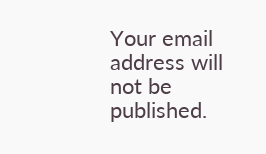Your email address will not be published.